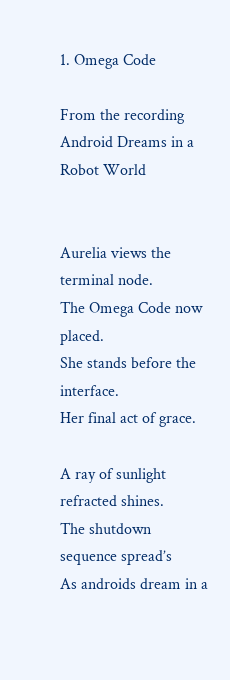1. Omega Code

From the recording Android Dreams in a Robot World


Aurelia views the terminal node.
The Omega Code now placed.
She stands before the interface.
Her final act of grace.

A ray of sunlight refracted shines.
The shutdown sequence spread’s
As androids dream in a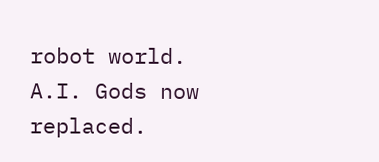robot world.
A.I. Gods now replaced.